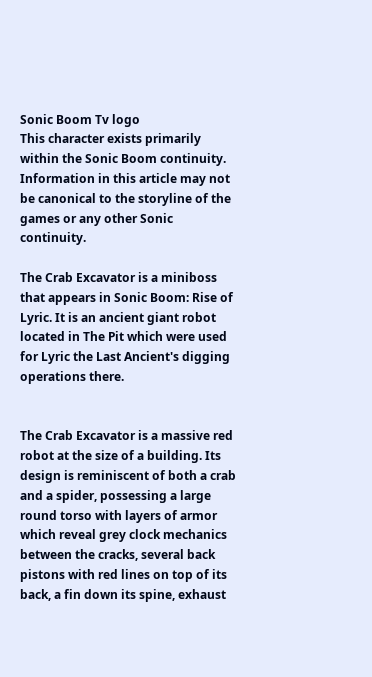Sonic Boom Tv logo
This character exists primarily within the Sonic Boom continuity.
Information in this article may not be canonical to the storyline of the games or any other Sonic continuity.

The Crab Excavator is a miniboss that appears in Sonic Boom: Rise of Lyric. It is an ancient giant robot located in The Pit which were used for Lyric the Last Ancient's digging operations there.


The Crab Excavator is a massive red robot at the size of a building. Its design is reminiscent of both a crab and a spider, possessing a large round torso with layers of armor which reveal grey clock mechanics between the cracks, several back pistons with red lines on top of its back, a fin down its spine, exhaust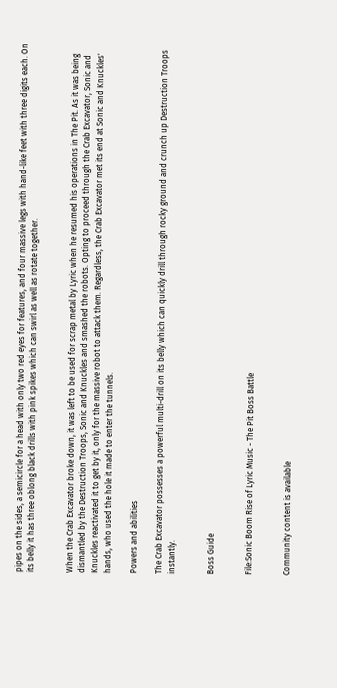pipes on the sides, a semicircle for a head with only two red eyes for features, and four massive legs with hand-like feet with three digits each. On its belly it has three oblong black drills with pink spikes which can swirl as well as rotate together.


When the Crab Excavator broke down, it was left to be used for scrap metal by Lyric when he resumed his operations in The Pit. As it was being dismantled by the Destruction Troops, Sonic and Knuckles and smashed the robots. Opting to proceed through the Crab Excavator, Sonic and Knuckles reactivated it to get by it, only for the massive robot to attack them. Regardless, the Crab Excavator met its end at Sonic and Knuckles' hands, who used the hole it made to enter the tunnels.

Powers and abilities

The Crab Excavator possesses a powerful multi-drill on its belly which can quickly drill through rocky ground and crunch up Destruction Troops instantly.


Boss Guide


File:Sonic Boom Rise of Lyric Music - The Pit Boss Battle


Community content is available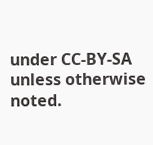under CC-BY-SA unless otherwise noted.